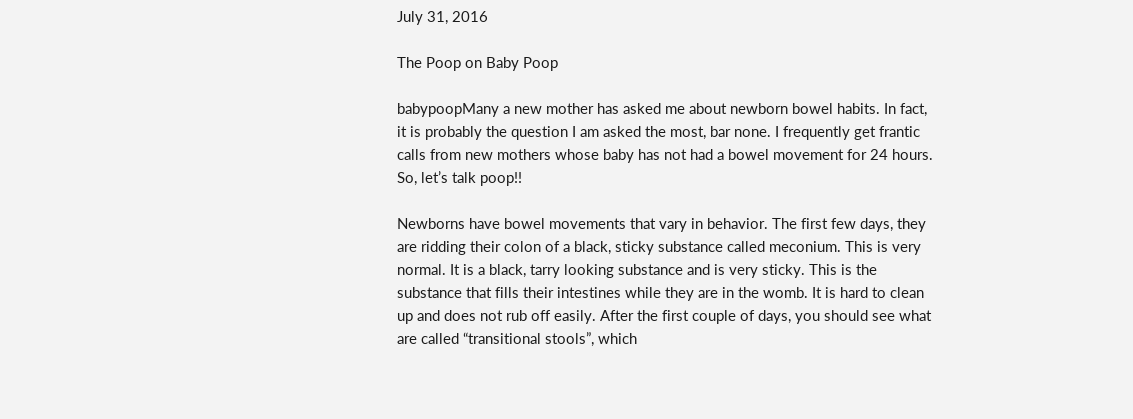July 31, 2016

The Poop on Baby Poop

babypoopMany a new mother has asked me about newborn bowel habits. In fact, it is probably the question I am asked the most, bar none. I frequently get frantic calls from new mothers whose baby has not had a bowel movement for 24 hours. So, let’s talk poop!!

Newborns have bowel movements that vary in behavior. The first few days, they are ridding their colon of a black, sticky substance called meconium. This is very normal. It is a black, tarry looking substance and is very sticky. This is the substance that fills their intestines while they are in the womb. It is hard to clean up and does not rub off easily. After the first couple of days, you should see what are called “transitional stools”, which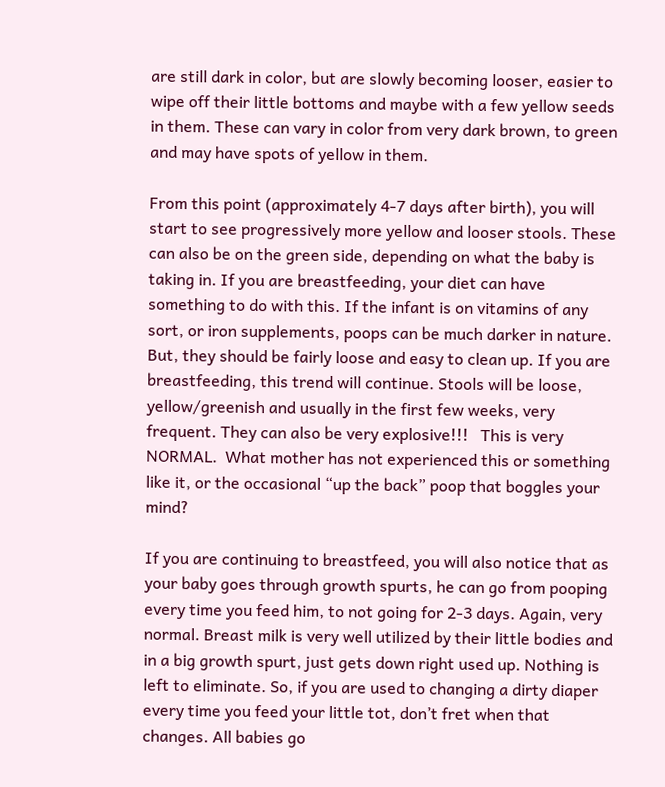are still dark in color, but are slowly becoming looser, easier to wipe off their little bottoms and maybe with a few yellow seeds in them. These can vary in color from very dark brown, to green and may have spots of yellow in them.

From this point (approximately 4-7 days after birth), you will start to see progressively more yellow and looser stools. These can also be on the green side, depending on what the baby is taking in. If you are breastfeeding, your diet can have something to do with this. If the infant is on vitamins of any sort, or iron supplements, poops can be much darker in nature. But, they should be fairly loose and easy to clean up. If you are breastfeeding, this trend will continue. Stools will be loose, yellow/greenish and usually in the first few weeks, very frequent. They can also be very explosive!!!   This is very NORMAL.  What mother has not experienced this or something like it, or the occasional “up the back” poop that boggles your mind?

If you are continuing to breastfeed, you will also notice that as your baby goes through growth spurts, he can go from pooping every time you feed him, to not going for 2-3 days. Again, very normal. Breast milk is very well utilized by their little bodies and in a big growth spurt, just gets down right used up. Nothing is left to eliminate. So, if you are used to changing a dirty diaper every time you feed your little tot, don’t fret when that changes. All babies go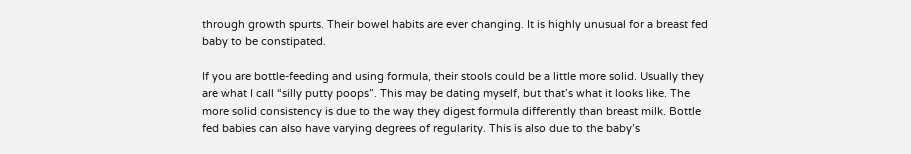through growth spurts. Their bowel habits are ever changing. It is highly unusual for a breast fed baby to be constipated.

If you are bottle-feeding and using formula, their stools could be a little more solid. Usually they are what I call “silly putty poops”. This may be dating myself, but that’s what it looks like. The more solid consistency is due to the way they digest formula differently than breast milk. Bottle fed babies can also have varying degrees of regularity. This is also due to the baby’s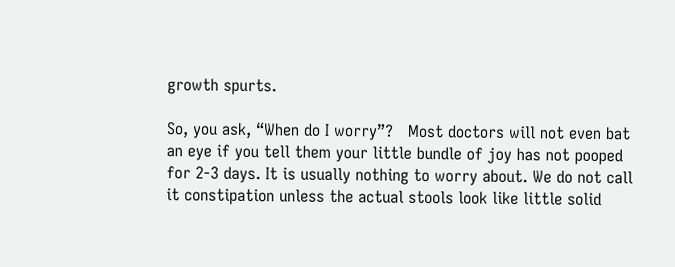growth spurts.

So, you ask, “When do I worry”?   Most doctors will not even bat an eye if you tell them your little bundle of joy has not pooped for 2-3 days. It is usually nothing to worry about. We do not call it constipation unless the actual stools look like little solid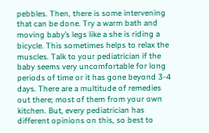pebbles. Then, there is some intervening that can be done. Try a warm bath and moving baby’s legs like a she is riding a bicycle. This sometimes helps to relax the muscles. Talk to your pediatrician if the baby seems very uncomfortable for long periods of time or it has gone beyond 3-4 days. There are a multitude of remedies out there; most of them from your own kitchen. But, every pediatrician has different opinions on this, so best to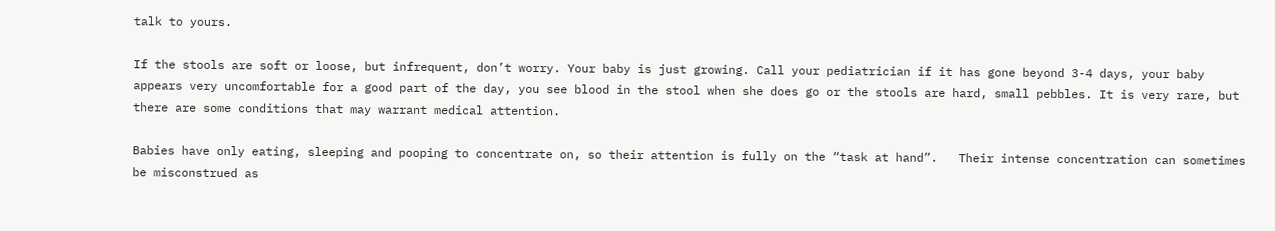talk to yours.

If the stools are soft or loose, but infrequent, don’t worry. Your baby is just growing. Call your pediatrician if it has gone beyond 3-4 days, your baby appears very uncomfortable for a good part of the day, you see blood in the stool when she does go or the stools are hard, small pebbles. It is very rare, but there are some conditions that may warrant medical attention.

Babies have only eating, sleeping and pooping to concentrate on, so their attention is fully on the “task at hand”.   Their intense concentration can sometimes be misconstrued as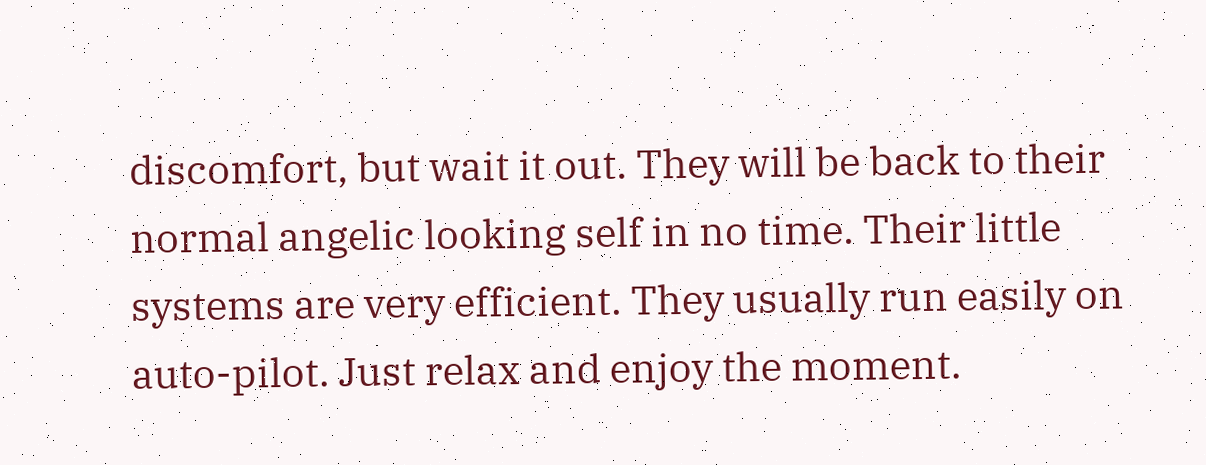discomfort, but wait it out. They will be back to their normal angelic looking self in no time. Their little systems are very efficient. They usually run easily on auto-pilot. Just relax and enjoy the moment.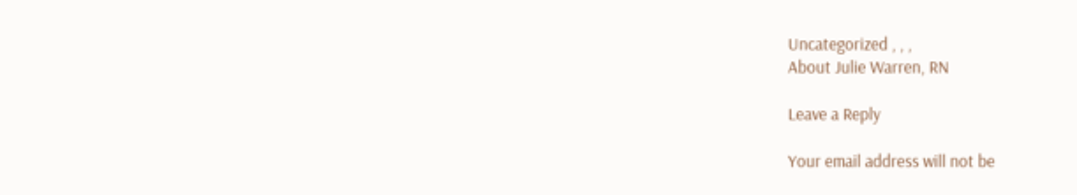Uncategorized , , ,
About Julie Warren, RN

Leave a Reply

Your email address will not be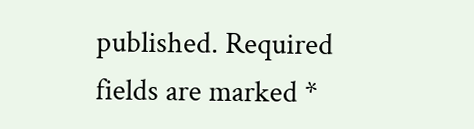published. Required fields are marked *